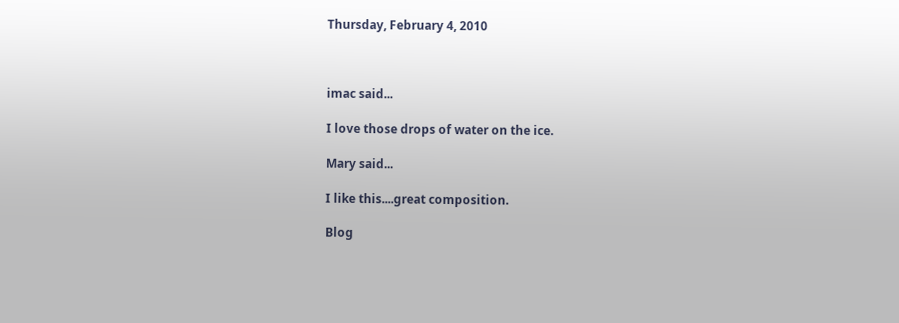Thursday, February 4, 2010



imac said...

I love those drops of water on the ice.

Mary said...

I like this....great composition.

Blog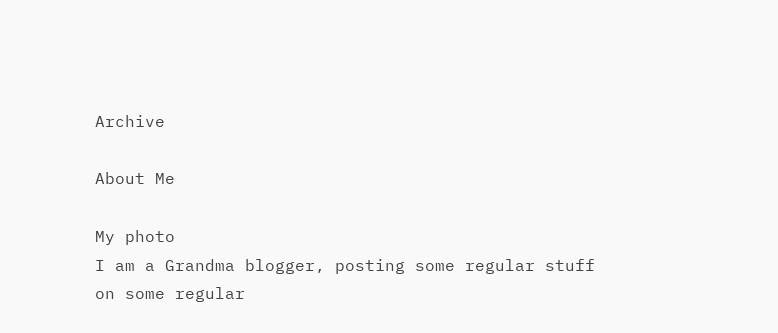Archive

About Me

My photo
I am a Grandma blogger, posting some regular stuff on some regular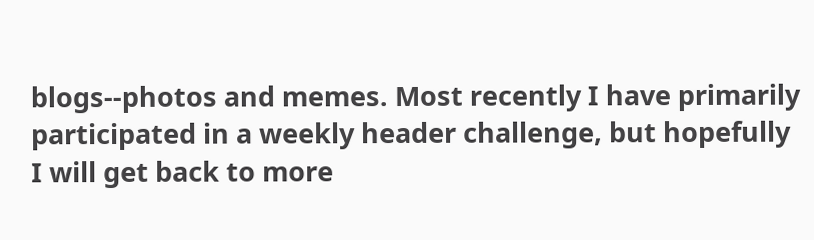blogs--photos and memes. Most recently I have primarily participated in a weekly header challenge, but hopefully I will get back to more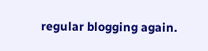regular blogging again.